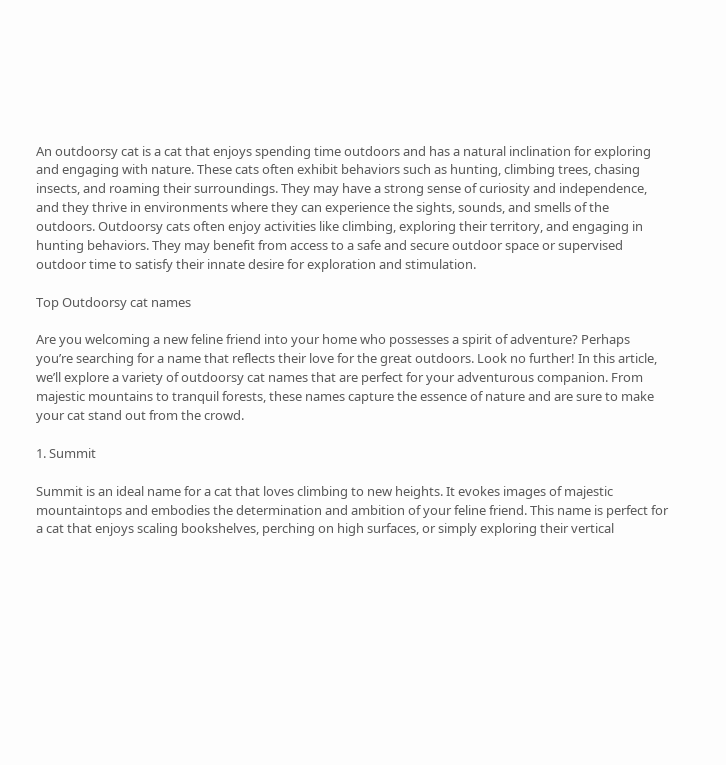An outdoorsy cat is a cat that enjoys spending time outdoors and has a natural inclination for exploring and engaging with nature. These cats often exhibit behaviors such as hunting, climbing trees, chasing insects, and roaming their surroundings. They may have a strong sense of curiosity and independence, and they thrive in environments where they can experience the sights, sounds, and smells of the outdoors. Outdoorsy cats often enjoy activities like climbing, exploring their territory, and engaging in hunting behaviors. They may benefit from access to a safe and secure outdoor space or supervised outdoor time to satisfy their innate desire for exploration and stimulation.

Top Outdoorsy cat names

Are you welcoming a new feline friend into your home who possesses a spirit of adventure? Perhaps you’re searching for a name that reflects their love for the great outdoors. Look no further! In this article, we’ll explore a variety of outdoorsy cat names that are perfect for your adventurous companion. From majestic mountains to tranquil forests, these names capture the essence of nature and are sure to make your cat stand out from the crowd.

1. Summit

Summit is an ideal name for a cat that loves climbing to new heights. It evokes images of majestic mountaintops and embodies the determination and ambition of your feline friend. This name is perfect for a cat that enjoys scaling bookshelves, perching on high surfaces, or simply exploring their vertical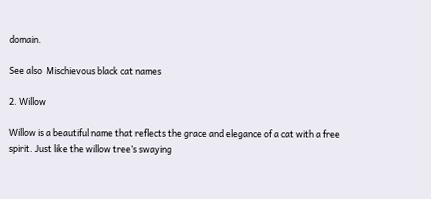domain.

See also  Mischievous black cat names

2. Willow

Willow is a beautiful name that reflects the grace and elegance of a cat with a free spirit. Just like the willow tree’s swaying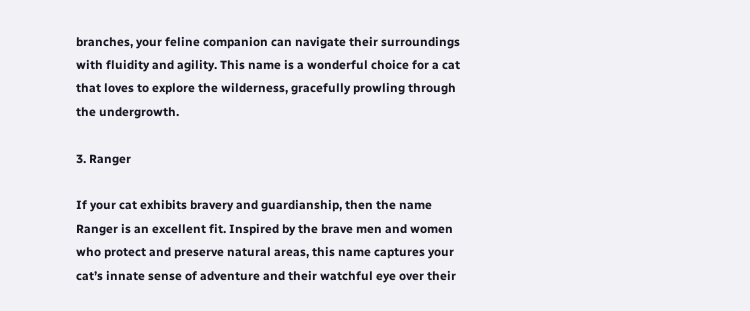branches, your feline companion can navigate their surroundings with fluidity and agility. This name is a wonderful choice for a cat that loves to explore the wilderness, gracefully prowling through the undergrowth.

3. Ranger

If your cat exhibits bravery and guardianship, then the name Ranger is an excellent fit. Inspired by the brave men and women who protect and preserve natural areas, this name captures your cat’s innate sense of adventure and their watchful eye over their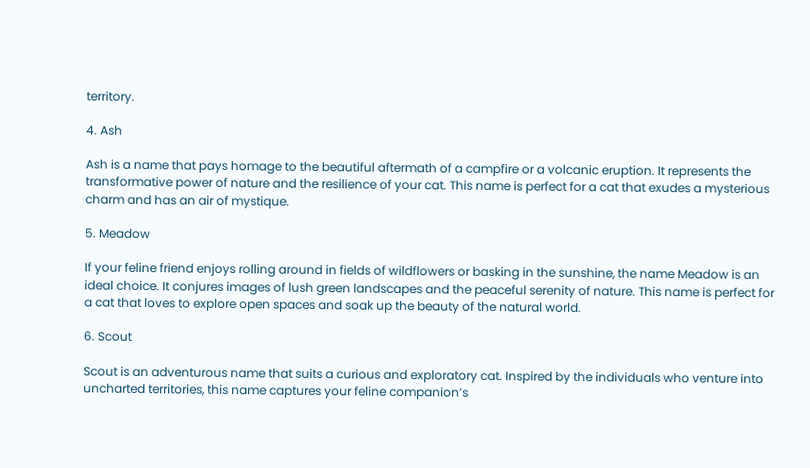territory.

4. Ash

Ash is a name that pays homage to the beautiful aftermath of a campfire or a volcanic eruption. It represents the transformative power of nature and the resilience of your cat. This name is perfect for a cat that exudes a mysterious charm and has an air of mystique.

5. Meadow

If your feline friend enjoys rolling around in fields of wildflowers or basking in the sunshine, the name Meadow is an ideal choice. It conjures images of lush green landscapes and the peaceful serenity of nature. This name is perfect for a cat that loves to explore open spaces and soak up the beauty of the natural world.

6. Scout

Scout is an adventurous name that suits a curious and exploratory cat. Inspired by the individuals who venture into uncharted territories, this name captures your feline companion’s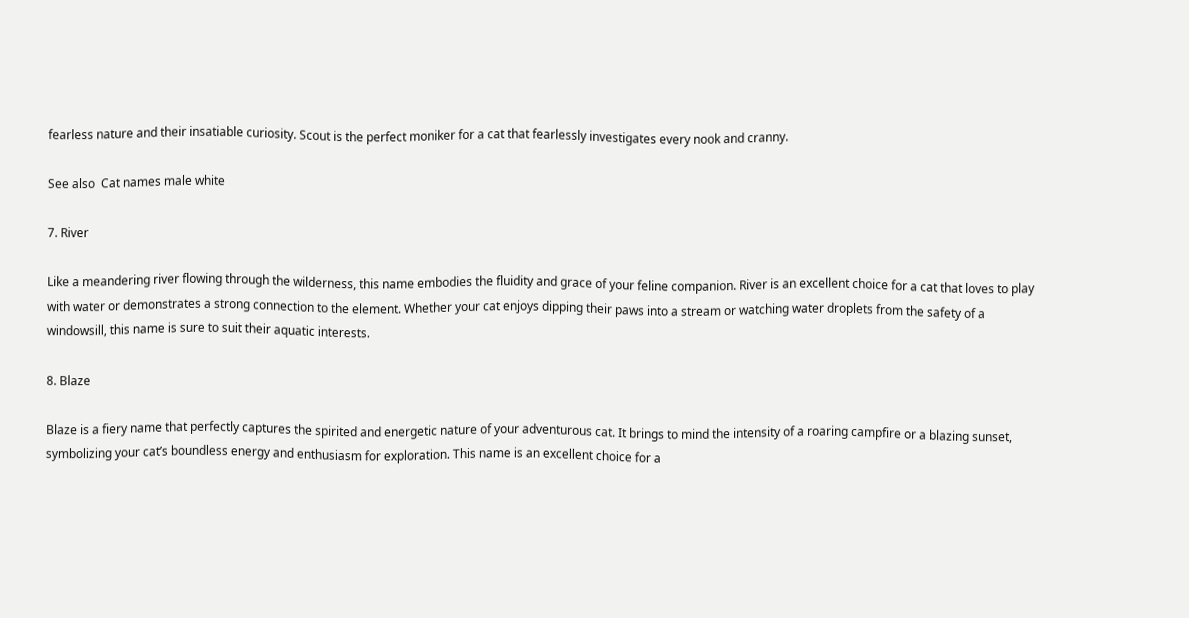fearless nature and their insatiable curiosity. Scout is the perfect moniker for a cat that fearlessly investigates every nook and cranny.

See also  Cat names male white

7. River

Like a meandering river flowing through the wilderness, this name embodies the fluidity and grace of your feline companion. River is an excellent choice for a cat that loves to play with water or demonstrates a strong connection to the element. Whether your cat enjoys dipping their paws into a stream or watching water droplets from the safety of a windowsill, this name is sure to suit their aquatic interests.

8. Blaze

Blaze is a fiery name that perfectly captures the spirited and energetic nature of your adventurous cat. It brings to mind the intensity of a roaring campfire or a blazing sunset, symbolizing your cat’s boundless energy and enthusiasm for exploration. This name is an excellent choice for a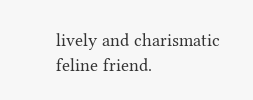lively and charismatic feline friend.